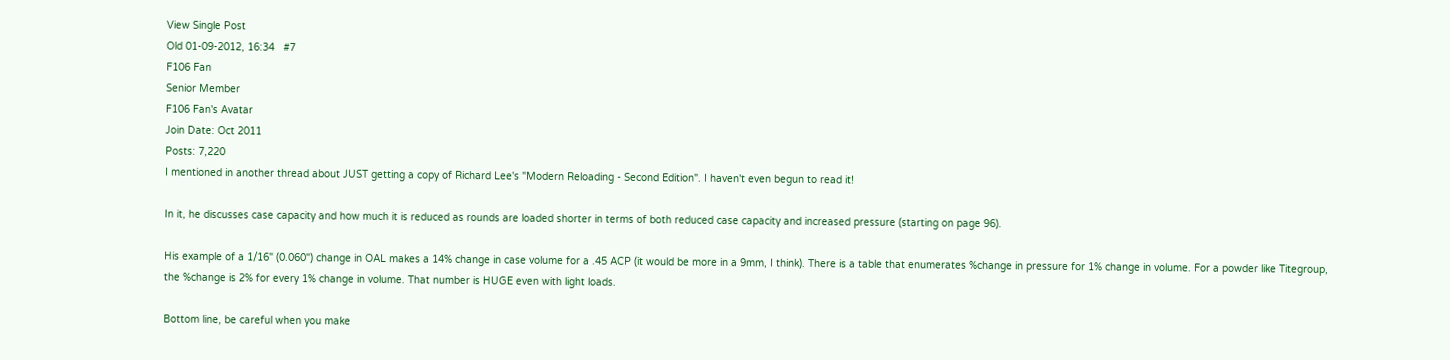View Single Post
Old 01-09-2012, 16:34   #7
F106 Fan
Senior Member
F106 Fan's Avatar
Join Date: Oct 2011
Posts: 7,220
I mentioned in another thread about JUST getting a copy of Richard Lee's "Modern Reloading - Second Edition". I haven't even begun to read it!

In it, he discusses case capacity and how much it is reduced as rounds are loaded shorter in terms of both reduced case capacity and increased pressure (starting on page 96).

His example of a 1/16" (0.060") change in OAL makes a 14% change in case volume for a .45 ACP (it would be more in a 9mm, I think). There is a table that enumerates %change in pressure for 1% change in volume. For a powder like Titegroup, the %change is 2% for every 1% change in volume. That number is HUGE even with light loads.

Bottom line, be careful when you make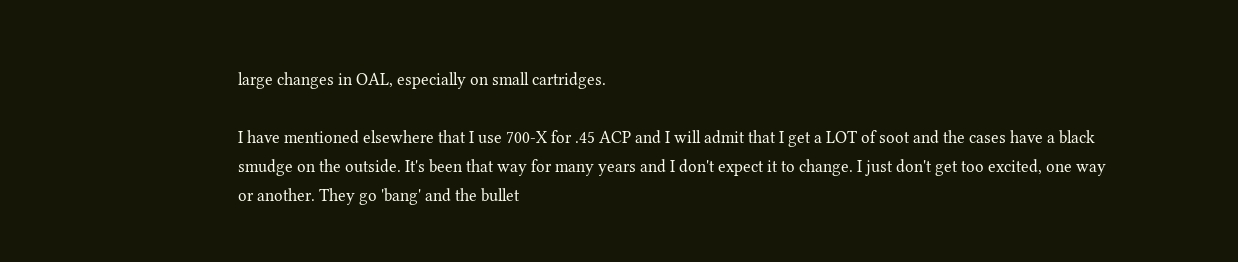large changes in OAL, especially on small cartridges.

I have mentioned elsewhere that I use 700-X for .45 ACP and I will admit that I get a LOT of soot and the cases have a black smudge on the outside. It's been that way for many years and I don't expect it to change. I just don't get too excited, one way or another. They go 'bang' and the bullet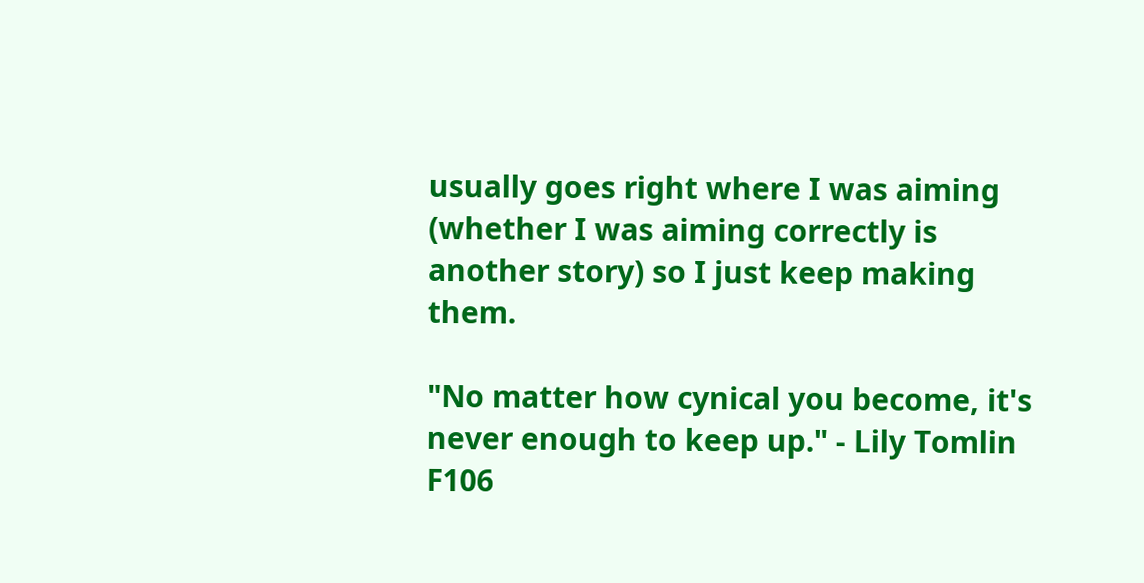usually goes right where I was aiming (whether I was aiming correctly is another story) so I just keep making them.

"No matter how cynical you become, it's never enough to keep up." - Lily Tomlin
F106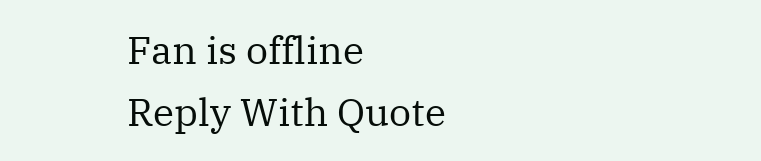Fan is offline   Reply With Quote